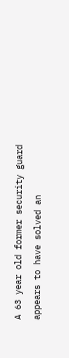A 63 year old former security guard appears to have solved an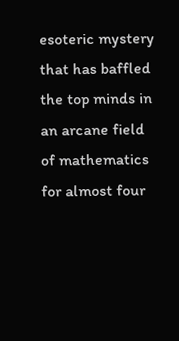esoteric mystery that has baffled the top minds in an arcane field of mathematics for almost four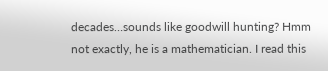decades…sounds like goodwill hunting? Hmm not exactly, he is a mathematician. I read this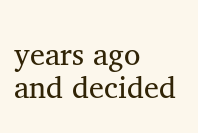years ago and decided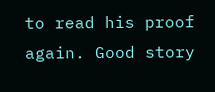to read his proof again. Good story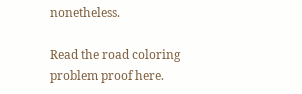nonetheless.

Read the road coloring problem proof here.